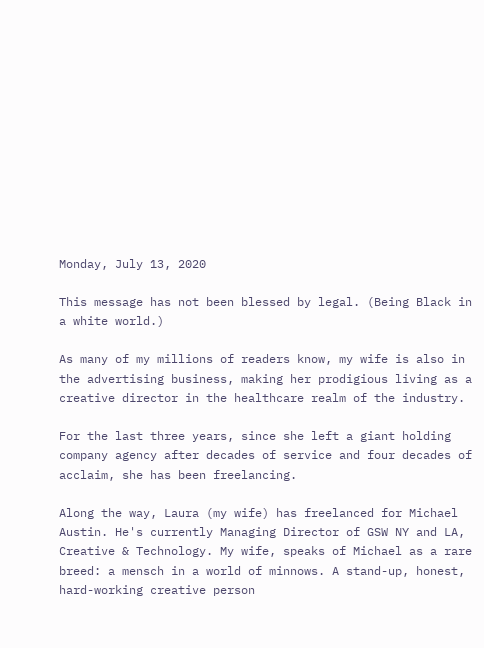Monday, July 13, 2020

This message has not been blessed by legal. (Being Black in a white world.)

As many of my millions of readers know, my wife is also in the advertising business, making her prodigious living as a creative director in the healthcare realm of the industry.

For the last three years, since she left a giant holding company agency after decades of service and four decades of acclaim, she has been freelancing.

Along the way, Laura (my wife) has freelanced for Michael Austin. He's currently Managing Director of GSW NY and LA, Creative & Technology. My wife, speaks of Michael as a rare breed: a mensch in a world of minnows. A stand-up, honest, hard-working creative person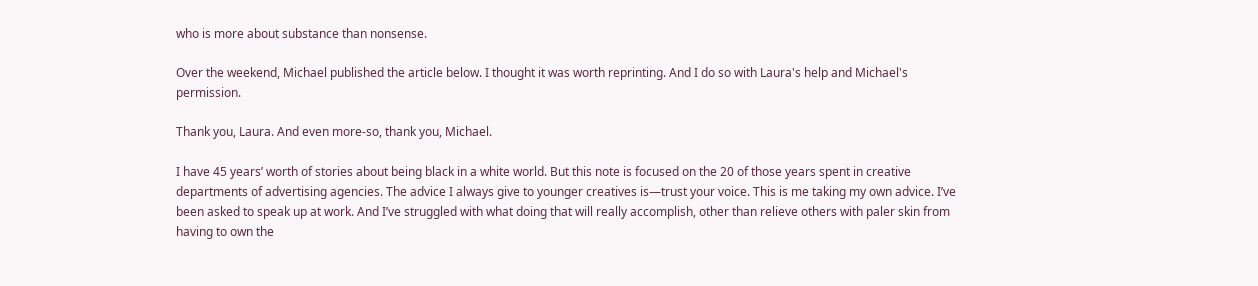who is more about substance than nonsense.

Over the weekend, Michael published the article below. I thought it was worth reprinting. And I do so with Laura's help and Michael's permission.

Thank you, Laura. And even more-so, thank you, Michael.

I have 45 years’ worth of stories about being black in a white world. But this note is focused on the 20 of those years spent in creative departments of advertising agencies. The advice I always give to younger creatives is—trust your voice. This is me taking my own advice. I’ve been asked to speak up at work. And I’ve struggled with what doing that will really accomplish, other than relieve others with paler skin from having to own the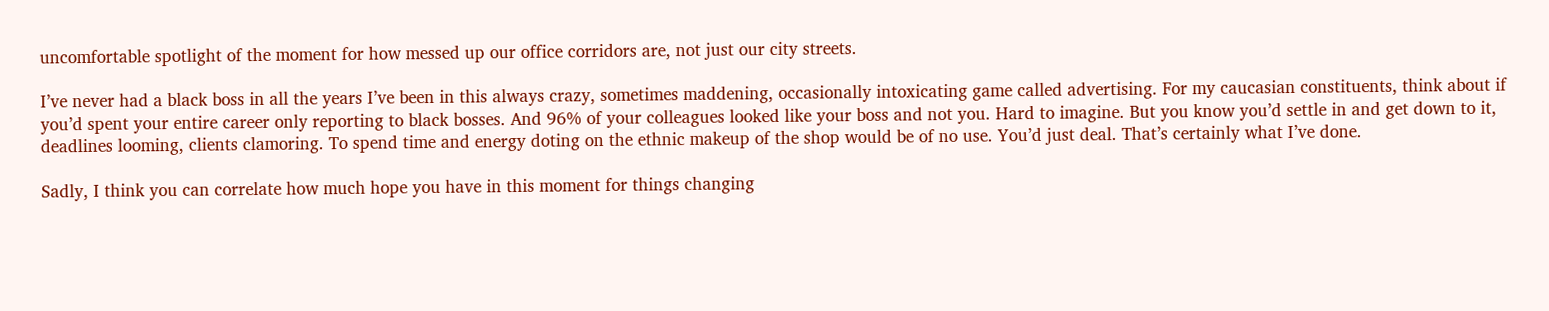uncomfortable spotlight of the moment for how messed up our office corridors are, not just our city streets.

I’ve never had a black boss in all the years I’ve been in this always crazy, sometimes maddening, occasionally intoxicating game called advertising. For my caucasian constituents, think about if you’d spent your entire career only reporting to black bosses. And 96% of your colleagues looked like your boss and not you. Hard to imagine. But you know you’d settle in and get down to it, deadlines looming, clients clamoring. To spend time and energy doting on the ethnic makeup of the shop would be of no use. You’d just deal. That’s certainly what I’ve done.

Sadly, I think you can correlate how much hope you have in this moment for things changing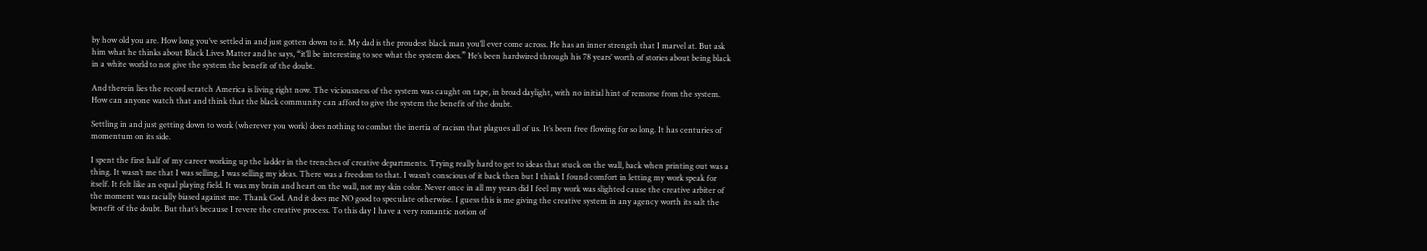by how old you are. How long you’ve settled in and just gotten down to it. My dad is the proudest black man you’ll ever come across. He has an inner strength that I marvel at. But ask him what he thinks about Black Lives Matter and he says, “it’ll be interesting to see what the system does.” He’s been hardwired through his 78 years’ worth of stories about being black in a white world to not give the system the benefit of the doubt.

And therein lies the record scratch America is living right now. The viciousness of the system was caught on tape, in broad daylight, with no initial hint of remorse from the system. How can anyone watch that and think that the black community can afford to give the system the benefit of the doubt.

Settling in and just getting down to work (wherever you work) does nothing to combat the inertia of racism that plagues all of us. It’s been free flowing for so long. It has centuries of momentum on its side.

I spent the first half of my career working up the ladder in the trenches of creative departments. Trying really hard to get to ideas that stuck on the wall, back when printing out was a thing. It wasn’t me that I was selling, I was selling my ideas. There was a freedom to that. I wasn’t conscious of it back then but I think I found comfort in letting my work speak for itself. It felt like an equal playing field. It was my brain and heart on the wall, not my skin color. Never once in all my years did I feel my work was slighted cause the creative arbiter of the moment was racially biased against me. Thank God. And it does me NO good to speculate otherwise. I guess this is me giving the creative system in any agency worth its salt the benefit of the doubt. But that’s because I revere the creative process. To this day I have a very romantic notion of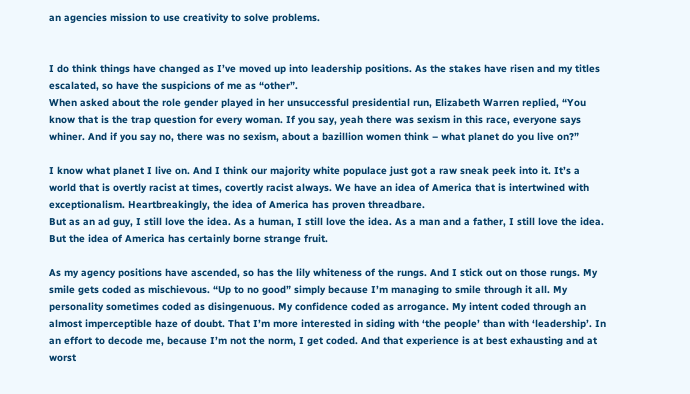an agencies mission to use creativity to solve problems.


I do think things have changed as I’ve moved up into leadership positions. As the stakes have risen and my titles escalated, so have the suspicions of me as “other”.
When asked about the role gender played in her unsuccessful presidential run, Elizabeth Warren replied, “You know that is the trap question for every woman. If you say, yeah there was sexism in this race, everyone says whiner. And if you say no, there was no sexism, about a bazillion women think – what planet do you live on?”

I know what planet I live on. And I think our majority white populace just got a raw sneak peek into it. It’s a world that is overtly racist at times, covertly racist always. We have an idea of America that is intertwined with exceptionalism. Heartbreakingly, the idea of America has proven threadbare.
But as an ad guy, I still love the idea. As a human, I still love the idea. As a man and a father, I still love the idea. But the idea of America has certainly borne strange fruit.

As my agency positions have ascended, so has the lily whiteness of the rungs. And I stick out on those rungs. My smile gets coded as mischievous. “Up to no good” simply because I’m managing to smile through it all. My personality sometimes coded as disingenuous. My confidence coded as arrogance. My intent coded through an almost imperceptible haze of doubt. That I’m more interested in siding with ‘the people’ than with ‘leadership’. In an effort to decode me, because I’m not the norm, I get coded. And that experience is at best exhausting and at worst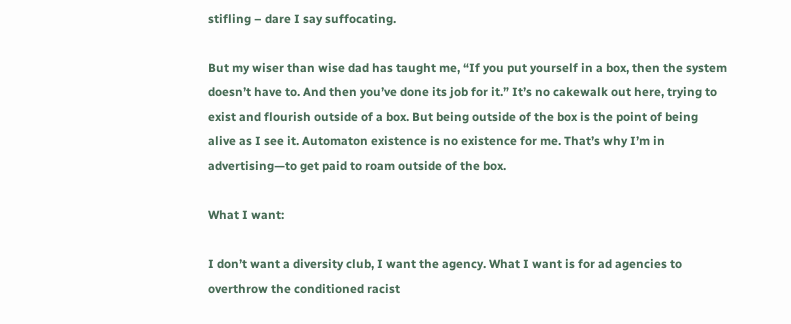stifling – dare I say suffocating.

But my wiser than wise dad has taught me, “If you put yourself in a box, then the system doesn’t have to. And then you’ve done its job for it.” It’s no cakewalk out here, trying to exist and flourish outside of a box. But being outside of the box is the point of being alive as I see it. Automaton existence is no existence for me. That’s why I’m in advertising—to get paid to roam outside of the box.

What I want:

I don’t want a diversity club, I want the agency. What I want is for ad agencies to overthrow the conditioned racist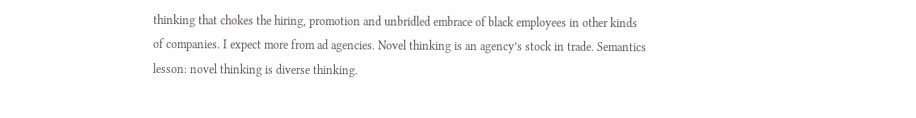thinking that chokes the hiring, promotion and unbridled embrace of black employees in other kinds of companies. I expect more from ad agencies. Novel thinking is an agency’s stock in trade. Semantics lesson: novel thinking is diverse thinking.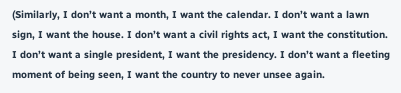(Similarly, I don’t want a month, I want the calendar. I don’t want a lawn sign, I want the house. I don’t want a civil rights act, I want the constitution. I don’t want a single president, I want the presidency. I don’t want a fleeting moment of being seen, I want the country to never unsee again.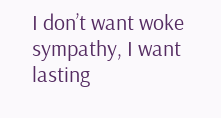I don’t want woke sympathy, I want lasting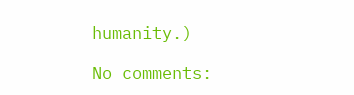humanity.)

No comments: